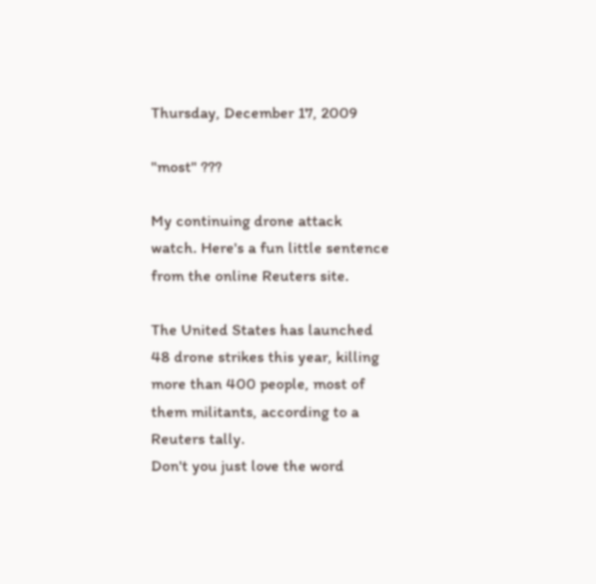Thursday, December 17, 2009

"most" ???

My continuing drone attack watch. Here's a fun little sentence from the online Reuters site.

The United States has launched 48 drone strikes this year, killing more than 400 people, most of them militants, according to a Reuters tally.
Don't you just love the word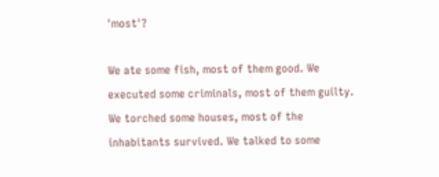'most'?

We ate some fish, most of them good. We executed some criminals, most of them guilty. We torched some houses, most of the inhabitants survived. We talked to some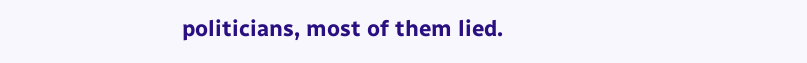politicians, most of them lied.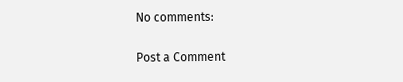No comments:

Post a Comment